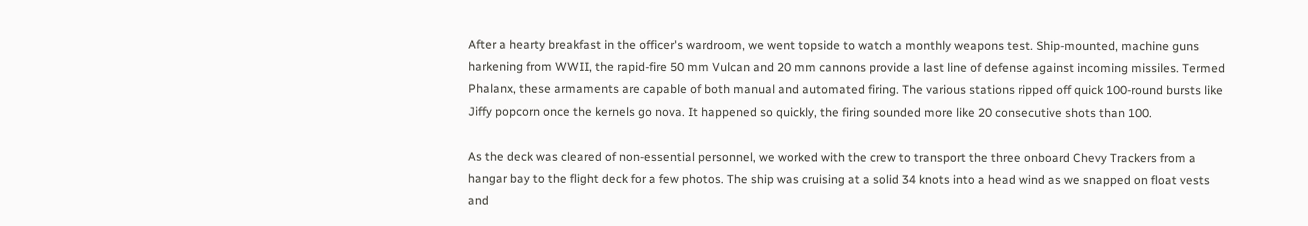After a hearty breakfast in the officer's wardroom, we went topside to watch a monthly weapons test. Ship-mounted, machine guns harkening from WWII, the rapid-fire 50 mm Vulcan and 20 mm cannons provide a last line of defense against incoming missiles. Termed Phalanx, these armaments are capable of both manual and automated firing. The various stations ripped off quick 100-round bursts like Jiffy popcorn once the kernels go nova. It happened so quickly, the firing sounded more like 20 consecutive shots than 100.

As the deck was cleared of non-essential personnel, we worked with the crew to transport the three onboard Chevy Trackers from a hangar bay to the flight deck for a few photos. The ship was cruising at a solid 34 knots into a head wind as we snapped on float vests and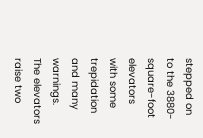stepped on to the 3880-square-foot elevators with some trepidation and many warnings. The elevators raise two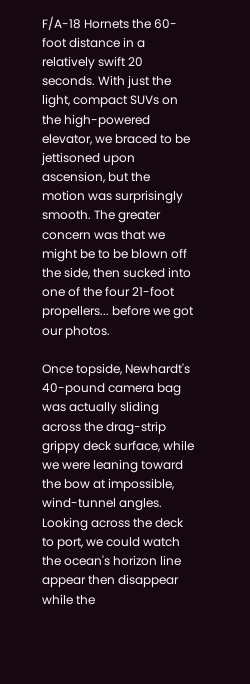F/A-18 Hornets the 60-foot distance in a relatively swift 20 seconds. With just the light, compact SUVs on the high-powered elevator, we braced to be jettisoned upon ascension, but the motion was surprisingly smooth. The greater concern was that we might be to be blown off the side, then sucked into one of the four 21-foot propellers... before we got our photos.

Once topside, Newhardt's 40-pound camera bag was actually sliding across the drag-strip grippy deck surface, while we were leaning toward the bow at impossible, wind-tunnel angles. Looking across the deck to port, we could watch the ocean's horizon line appear then disappear while the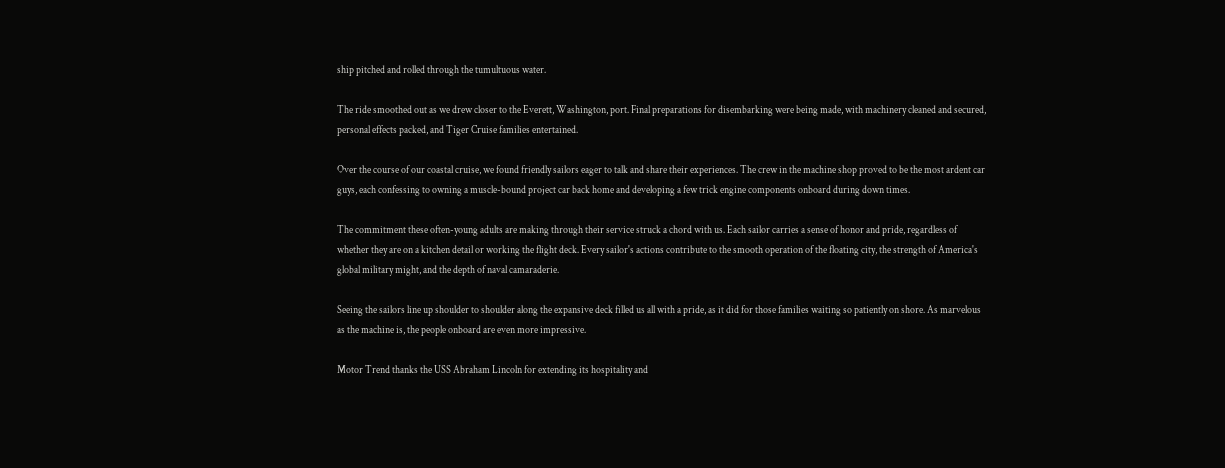ship pitched and rolled through the tumultuous water.

The ride smoothed out as we drew closer to the Everett, Washington, port. Final preparations for disembarking were being made, with machinery cleaned and secured, personal effects packed, and Tiger Cruise families entertained.

Over the course of our coastal cruise, we found friendly sailors eager to talk and share their experiences. The crew in the machine shop proved to be the most ardent car guys, each confessing to owning a muscle-bound project car back home and developing a few trick engine components onboard during down times.

The commitment these often-young adults are making through their service struck a chord with us. Each sailor carries a sense of honor and pride, regardless of whether they are on a kitchen detail or working the flight deck. Every sailor's actions contribute to the smooth operation of the floating city, the strength of America's global military might, and the depth of naval camaraderie.

Seeing the sailors line up shoulder to shoulder along the expansive deck filled us all with a pride, as it did for those families waiting so patiently on shore. As marvelous as the machine is, the people onboard are even more impressive.

Motor Trend thanks the USS Abraham Lincoln for extending its hospitality and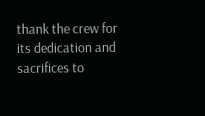thank the crew for its dedication and sacrifices to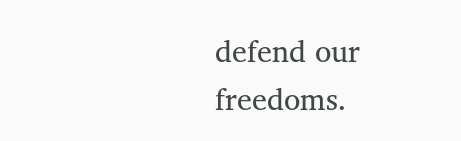defend our freedoms.